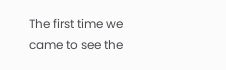The first time we came to see the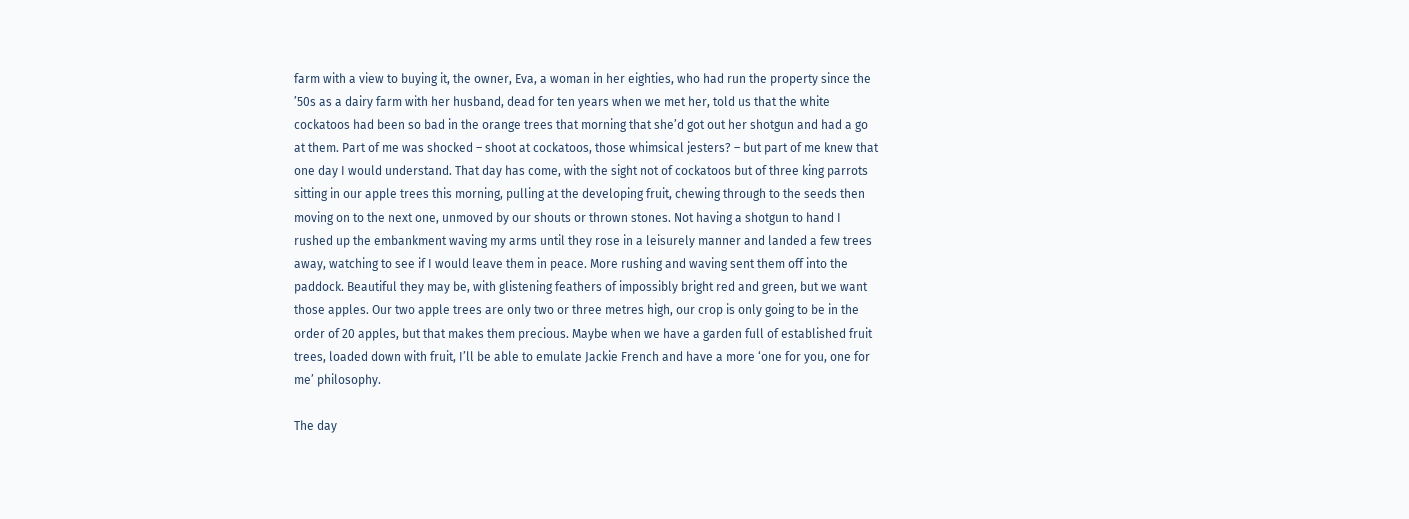farm with a view to buying it, the owner, Eva, a woman in her eighties, who had run the property since the ’50s as a dairy farm with her husband, dead for ten years when we met her, told us that the white cockatoos had been so bad in the orange trees that morning that she’d got out her shotgun and had a go at them. Part of me was shocked – shoot at cockatoos, those whimsical jesters? – but part of me knew that one day I would understand. That day has come, with the sight not of cockatoos but of three king parrots sitting in our apple trees this morning, pulling at the developing fruit, chewing through to the seeds then moving on to the next one, unmoved by our shouts or thrown stones. Not having a shotgun to hand I rushed up the embankment waving my arms until they rose in a leisurely manner and landed a few trees away, watching to see if I would leave them in peace. More rushing and waving sent them off into the paddock. Beautiful they may be, with glistening feathers of impossibly bright red and green, but we want those apples. Our two apple trees are only two or three metres high, our crop is only going to be in the order of 20 apples, but that makes them precious. Maybe when we have a garden full of established fruit trees, loaded down with fruit, I’ll be able to emulate Jackie French and have a more ‘one for you, one for me’ philosophy.

The day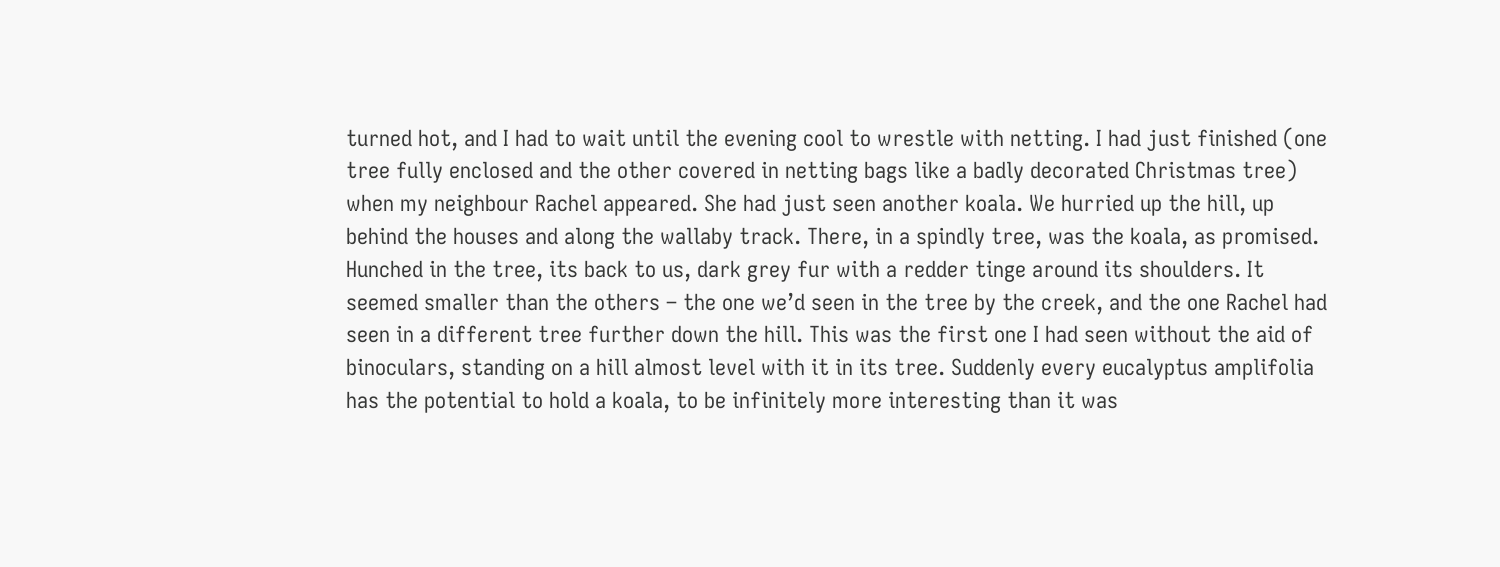turned hot, and I had to wait until the evening cool to wrestle with netting. I had just finished (one tree fully enclosed and the other covered in netting bags like a badly decorated Christmas tree) when my neighbour Rachel appeared. She had just seen another koala. We hurried up the hill, up behind the houses and along the wallaby track. There, in a spindly tree, was the koala, as promised. Hunched in the tree, its back to us, dark grey fur with a redder tinge around its shoulders. It seemed smaller than the others – the one we’d seen in the tree by the creek, and the one Rachel had seen in a different tree further down the hill. This was the first one I had seen without the aid of binoculars, standing on a hill almost level with it in its tree. Suddenly every eucalyptus amplifolia has the potential to hold a koala, to be infinitely more interesting than it was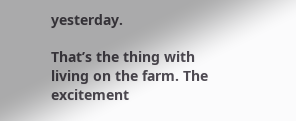yesterday.

That’s the thing with living on the farm. The excitement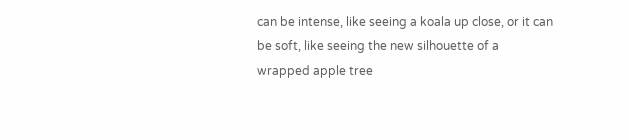can be intense, like seeing a koala up close, or it can be soft, like seeing the new silhouette of a wrapped apple tree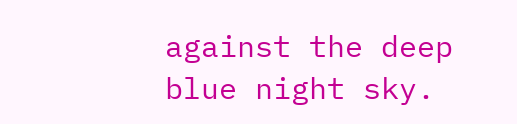against the deep blue night sky.